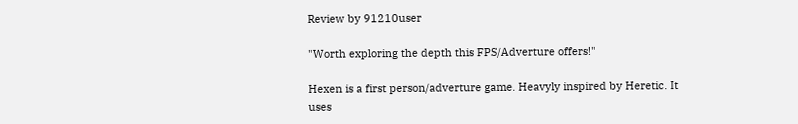Review by 91210user

"Worth exploring the depth this FPS/Adverture offers!"

Hexen is a first person/adverture game. Heavyly inspired by Heretic. It uses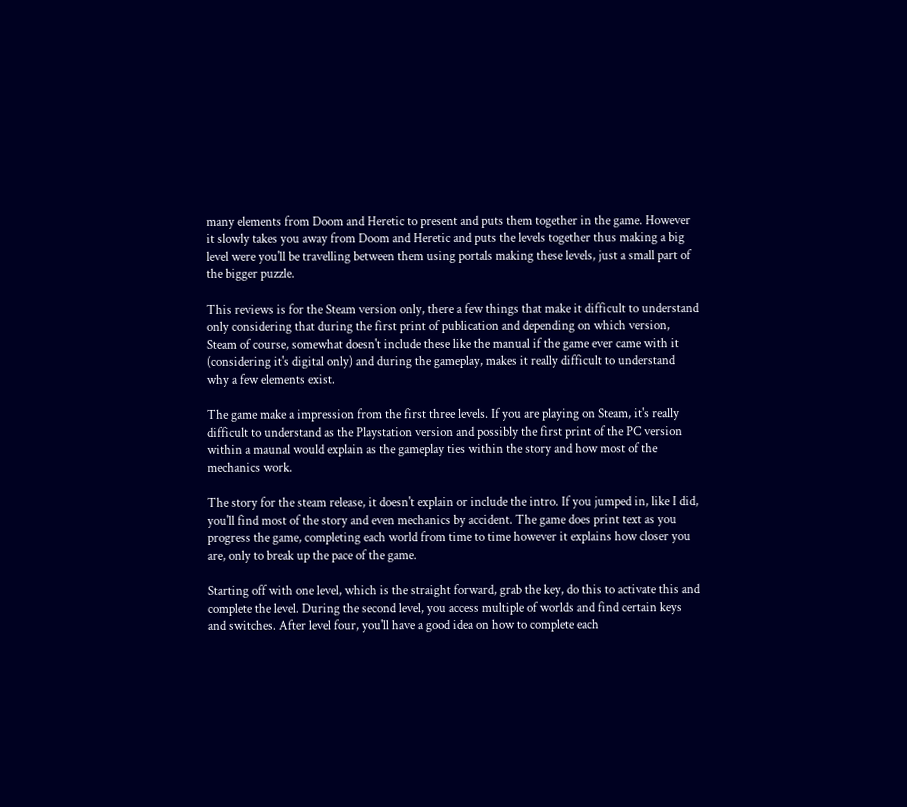many elements from Doom and Heretic to present and puts them together in the game. However it slowly takes you away from Doom and Heretic and puts the levels together thus making a big level were you'll be travelling between them using portals making these levels, just a small part of the bigger puzzle.

This reviews is for the Steam version only, there a few things that make it difficult to understand only considering that during the first print of publication and depending on which version, Steam of course, somewhat doesn't include these like the manual if the game ever came with it (considering it's digital only) and during the gameplay, makes it really difficult to understand why a few elements exist.

The game make a impression from the first three levels. If you are playing on Steam, it's really difficult to understand as the Playstation version and possibly the first print of the PC version within a maunal would explain as the gameplay ties within the story and how most of the mechanics work.

The story for the steam release, it doesn't explain or include the intro. If you jumped in, like I did, you'll find most of the story and even mechanics by accident. The game does print text as you progress the game, completing each world from time to time however it explains how closer you are, only to break up the pace of the game.

Starting off with one level, which is the straight forward, grab the key, do this to activate this and complete the level. During the second level, you access multiple of worlds and find certain keys and switches. After level four, you'll have a good idea on how to complete each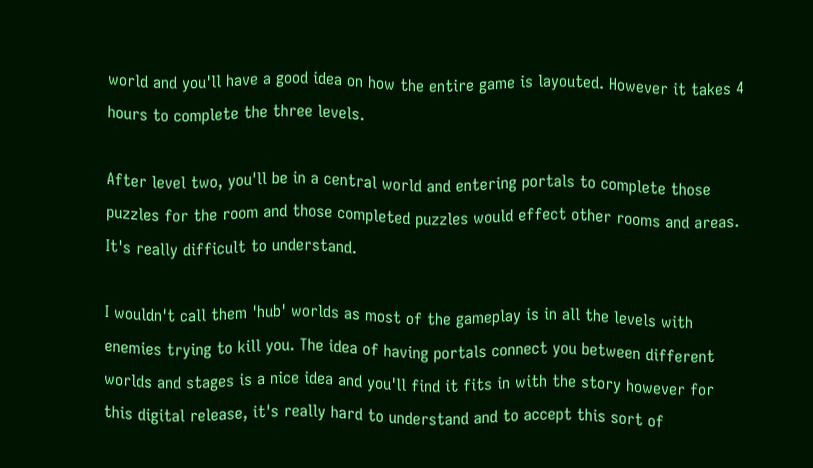world and you'll have a good idea on how the entire game is layouted. However it takes 4 hours to complete the three levels.

After level two, you'll be in a central world and entering portals to complete those puzzles for the room and those completed puzzles would effect other rooms and areas. It's really difficult to understand.

I wouldn't call them 'hub' worlds as most of the gameplay is in all the levels with enemies trying to kill you. The idea of having portals connect you between different worlds and stages is a nice idea and you'll find it fits in with the story however for this digital release, it's really hard to understand and to accept this sort of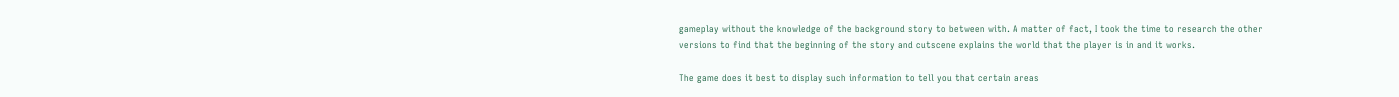gameplay without the knowledge of the background story to between with. A matter of fact, I took the time to research the other versions to find that the beginning of the story and cutscene explains the world that the player is in and it works.

The game does it best to display such information to tell you that certain areas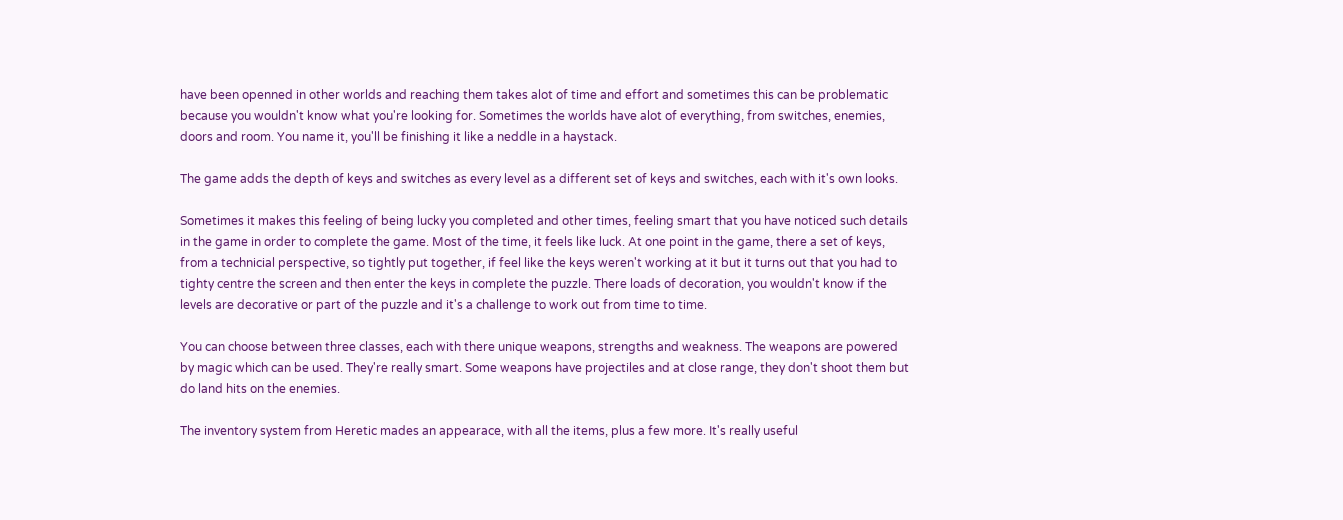have been openned in other worlds and reaching them takes alot of time and effort and sometimes this can be problematic because you wouldn't know what you're looking for. Sometimes the worlds have alot of everything, from switches, enemies, doors and room. You name it, you'll be finishing it like a neddle in a haystack.

The game adds the depth of keys and switches as every level as a different set of keys and switches, each with it's own looks.

Sometimes it makes this feeling of being lucky you completed and other times, feeling smart that you have noticed such details in the game in order to complete the game. Most of the time, it feels like luck. At one point in the game, there a set of keys, from a technicial perspective, so tightly put together, if feel like the keys weren't working at it but it turns out that you had to tighty centre the screen and then enter the keys in complete the puzzle. There loads of decoration, you wouldn't know if the levels are decorative or part of the puzzle and it's a challenge to work out from time to time.

You can choose between three classes, each with there unique weapons, strengths and weakness. The weapons are powered by magic which can be used. They're really smart. Some weapons have projectiles and at close range, they don't shoot them but do land hits on the enemies.

The inventory system from Heretic mades an appearace, with all the items, plus a few more. It's really useful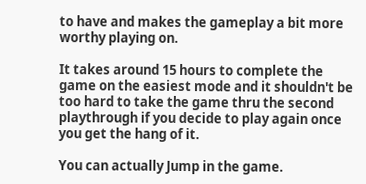to have and makes the gameplay a bit more worthy playing on.

It takes around 15 hours to complete the game on the easiest mode and it shouldn't be too hard to take the game thru the second playthrough if you decide to play again once you get the hang of it.

You can actually Jump in the game.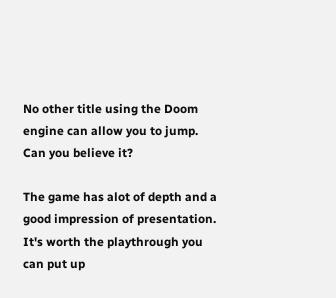No other title using the Doom engine can allow you to jump. Can you believe it?

The game has alot of depth and a good impression of presentation. It's worth the playthrough you can put up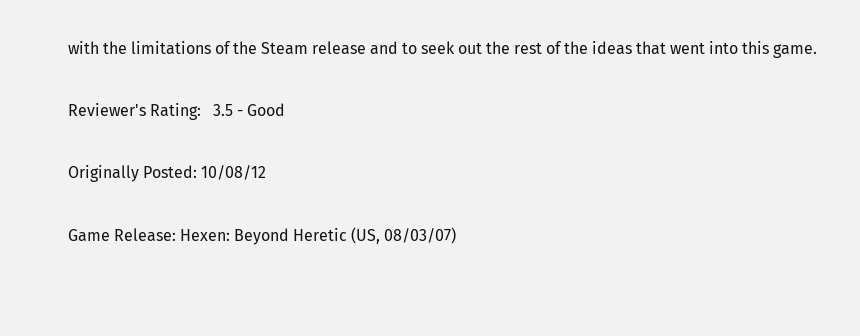with the limitations of the Steam release and to seek out the rest of the ideas that went into this game.

Reviewer's Rating:   3.5 - Good

Originally Posted: 10/08/12

Game Release: Hexen: Beyond Heretic (US, 08/03/07)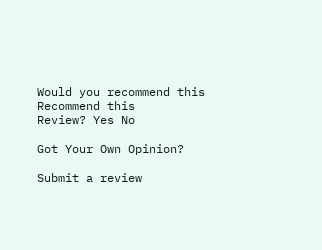Would you recommend this
Recommend this
Review? Yes No

Got Your Own Opinion?

Submit a review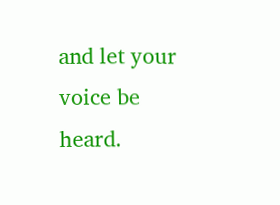and let your voice be heard.